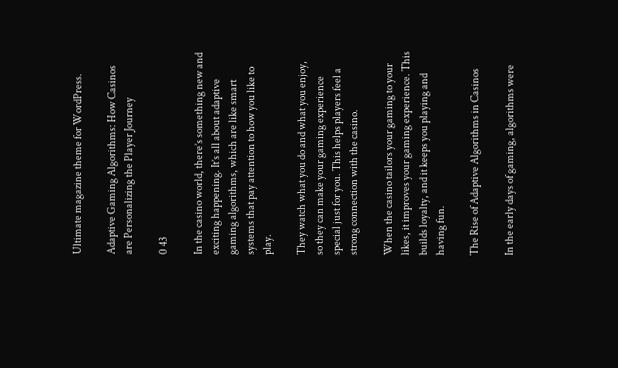Ultimate magazine theme for WordPress.

Adaptive Gaming Algorithms: How Casinos are Personalizing the Player Journey

0 43

In the casino world, there’s something new and exciting happening. It’s all about adaptive gaming algorithms, which are like smart systems that pay attention to how you like to play.

They watch what you do and what you enjoy, so they can make your gaming experience special just for you. This helps players feel a strong connection with the casino.

When the casino tailors your gaming to your likes, it improves your gaming experience. This builds loyalty, and it keeps you playing and having fun.

The Rise of Adaptive Algorithms in Casinos

In the early days of gaming, algorithms were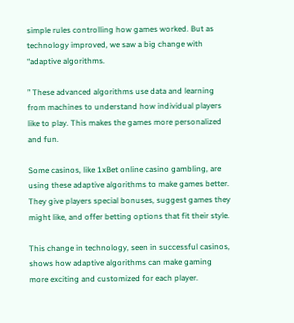simple rules controlling how games worked. But as technology improved, we saw a big change with “adaptive algorithms.

” These advanced algorithms use data and learning from machines to understand how individual players like to play. This makes the games more personalized and fun.

Some casinos, like 1xBet online casino gambling, are using these adaptive algorithms to make games better. They give players special bonuses, suggest games they might like, and offer betting options that fit their style.

This change in technology, seen in successful casinos, shows how adaptive algorithms can make gaming more exciting and customized for each player.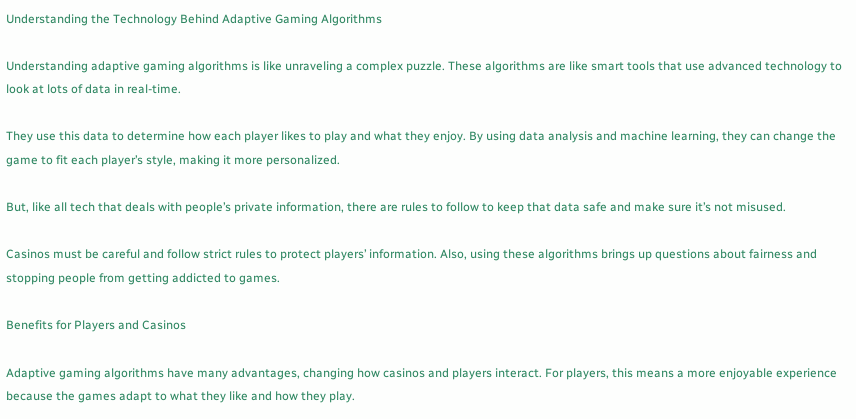Understanding the Technology Behind Adaptive Gaming Algorithms

Understanding adaptive gaming algorithms is like unraveling a complex puzzle. These algorithms are like smart tools that use advanced technology to look at lots of data in real-time.

They use this data to determine how each player likes to play and what they enjoy. By using data analysis and machine learning, they can change the game to fit each player’s style, making it more personalized.

But, like all tech that deals with people’s private information, there are rules to follow to keep that data safe and make sure it’s not misused.

Casinos must be careful and follow strict rules to protect players’ information. Also, using these algorithms brings up questions about fairness and stopping people from getting addicted to games.

Benefits for Players and Casinos

Adaptive gaming algorithms have many advantages, changing how casinos and players interact. For players, this means a more enjoyable experience because the games adapt to what they like and how they play.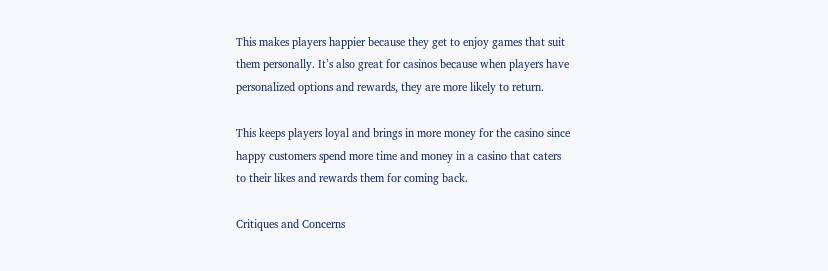This makes players happier because they get to enjoy games that suit them personally. It’s also great for casinos because when players have personalized options and rewards, they are more likely to return.

This keeps players loyal and brings in more money for the casino since happy customers spend more time and money in a casino that caters to their likes and rewards them for coming back.

Critiques and Concerns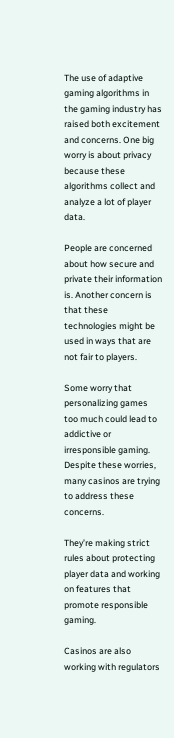The use of adaptive gaming algorithms in the gaming industry has raised both excitement and concerns. One big worry is about privacy because these algorithms collect and analyze a lot of player data.

People are concerned about how secure and private their information is. Another concern is that these technologies might be used in ways that are not fair to players.

Some worry that personalizing games too much could lead to addictive or irresponsible gaming. Despite these worries, many casinos are trying to address these concerns.

They’re making strict rules about protecting player data and working on features that promote responsible gaming.

Casinos are also working with regulators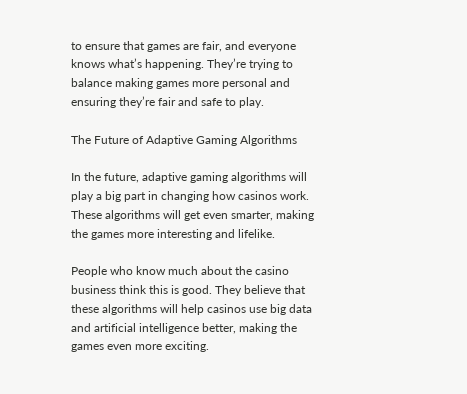to ensure that games are fair, and everyone knows what’s happening. They’re trying to balance making games more personal and ensuring they’re fair and safe to play.

The Future of Adaptive Gaming Algorithms

In the future, adaptive gaming algorithms will play a big part in changing how casinos work. These algorithms will get even smarter, making the games more interesting and lifelike.

People who know much about the casino business think this is good. They believe that these algorithms will help casinos use big data and artificial intelligence better, making the games even more exciting.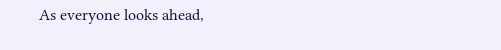As everyone looks ahead,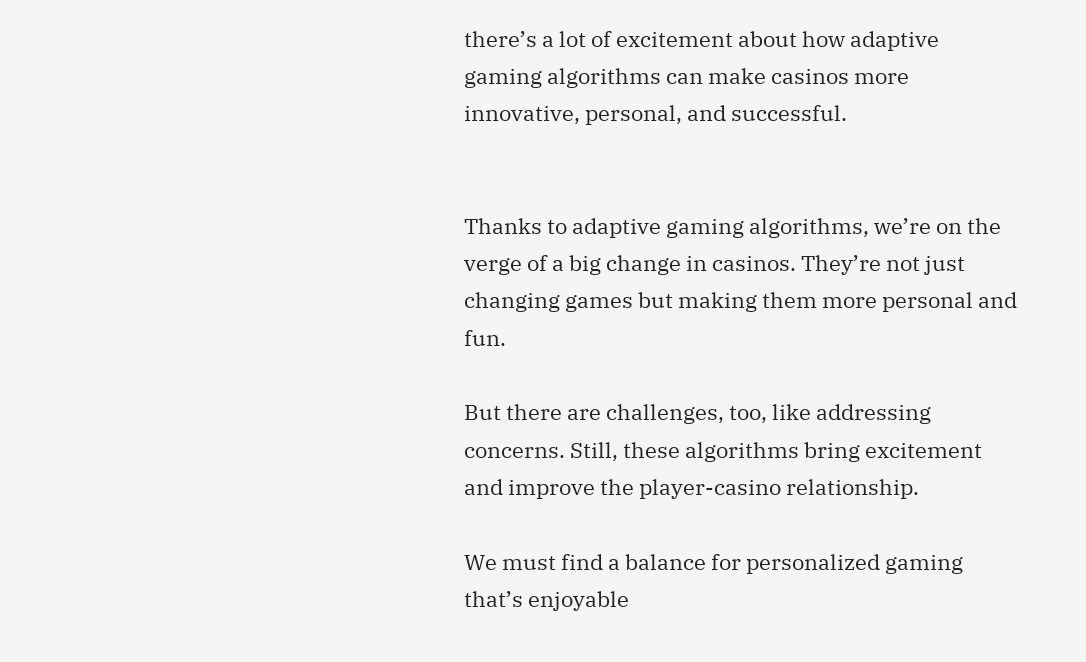there’s a lot of excitement about how adaptive gaming algorithms can make casinos more innovative, personal, and successful.


Thanks to adaptive gaming algorithms, we’re on the verge of a big change in casinos. They’re not just changing games but making them more personal and fun.

But there are challenges, too, like addressing concerns. Still, these algorithms bring excitement and improve the player-casino relationship.

We must find a balance for personalized gaming that’s enjoyable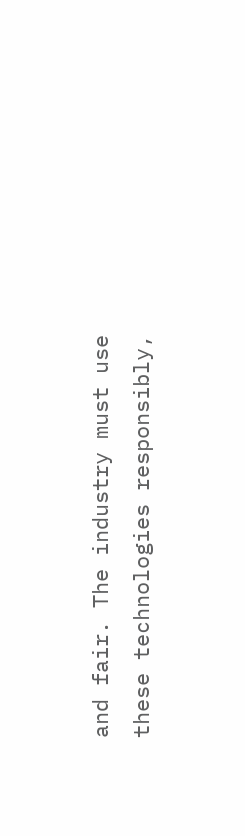and fair. The industry must use these technologies responsibly,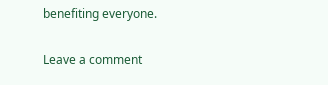benefiting everyone.

Leave a comment